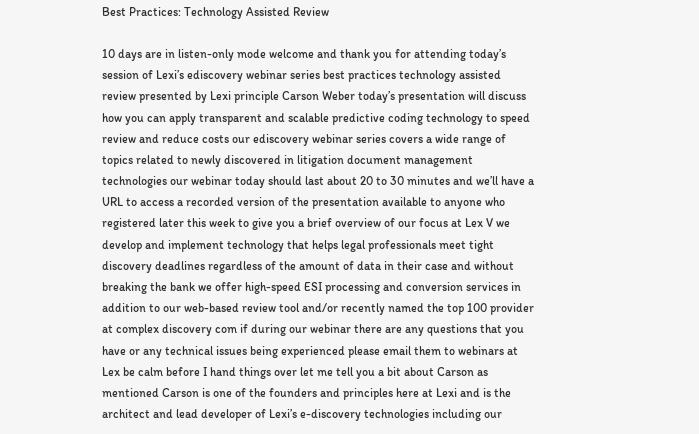Best Practices: Technology Assisted Review

10 days are in listen-only mode welcome and thank you for attending today’s session of Lexi’s ediscovery webinar series best practices technology assisted review presented by Lexi principle Carson Weber today’s presentation will discuss how you can apply transparent and scalable predictive coding technology to speed review and reduce costs our ediscovery webinar series covers a wide range of topics related to newly discovered in litigation document management technologies our webinar today should last about 20 to 30 minutes and we’ll have a URL to access a recorded version of the presentation available to anyone who registered later this week to give you a brief overview of our focus at Lex V we develop and implement technology that helps legal professionals meet tight discovery deadlines regardless of the amount of data in their case and without breaking the bank we offer high-speed ESI processing and conversion services in addition to our web-based review tool and/or recently named the top 100 provider at complex discovery com if during our webinar there are any questions that you have or any technical issues being experienced please email them to webinars at Lex be calm before I hand things over let me tell you a bit about Carson as mentioned Carson is one of the founders and principles here at Lexi and is the architect and lead developer of Lexi’s e-discovery technologies including our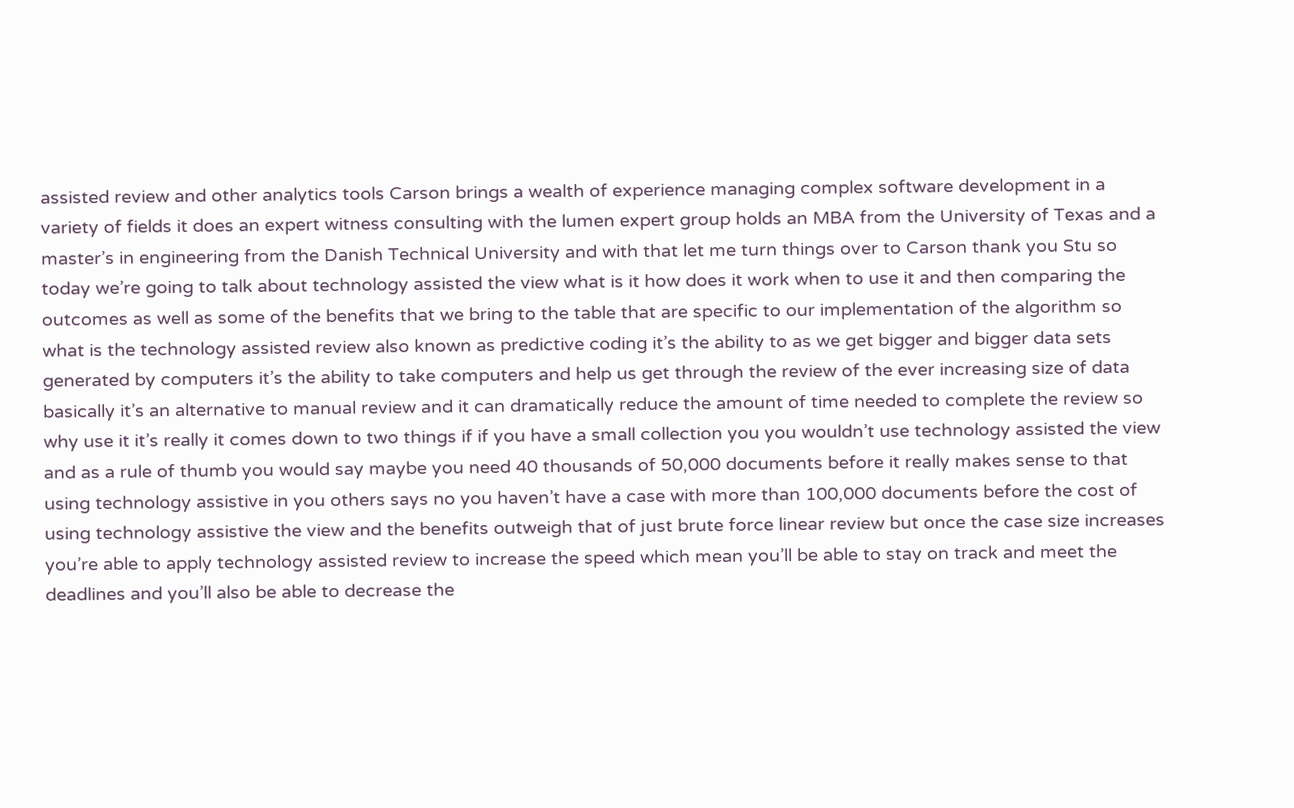assisted review and other analytics tools Carson brings a wealth of experience managing complex software development in a variety of fields it does an expert witness consulting with the lumen expert group holds an MBA from the University of Texas and a master’s in engineering from the Danish Technical University and with that let me turn things over to Carson thank you Stu so today we’re going to talk about technology assisted the view what is it how does it work when to use it and then comparing the outcomes as well as some of the benefits that we bring to the table that are specific to our implementation of the algorithm so what is the technology assisted review also known as predictive coding it’s the ability to as we get bigger and bigger data sets generated by computers it’s the ability to take computers and help us get through the review of the ever increasing size of data basically it’s an alternative to manual review and it can dramatically reduce the amount of time needed to complete the review so why use it it’s really it comes down to two things if if you have a small collection you you wouldn’t use technology assisted the view and as a rule of thumb you would say maybe you need 40 thousands of 50,000 documents before it really makes sense to that using technology assistive in you others says no you haven’t have a case with more than 100,000 documents before the cost of using technology assistive the view and the benefits outweigh that of just brute force linear review but once the case size increases you’re able to apply technology assisted review to increase the speed which mean you’ll be able to stay on track and meet the deadlines and you’ll also be able to decrease the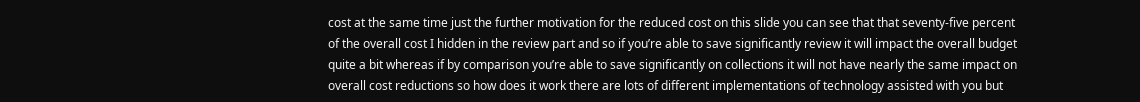cost at the same time just the further motivation for the reduced cost on this slide you can see that that seventy-five percent of the overall cost I hidden in the review part and so if you’re able to save significantly review it will impact the overall budget quite a bit whereas if by comparison you’re able to save significantly on collections it will not have nearly the same impact on overall cost reductions so how does it work there are lots of different implementations of technology assisted with you but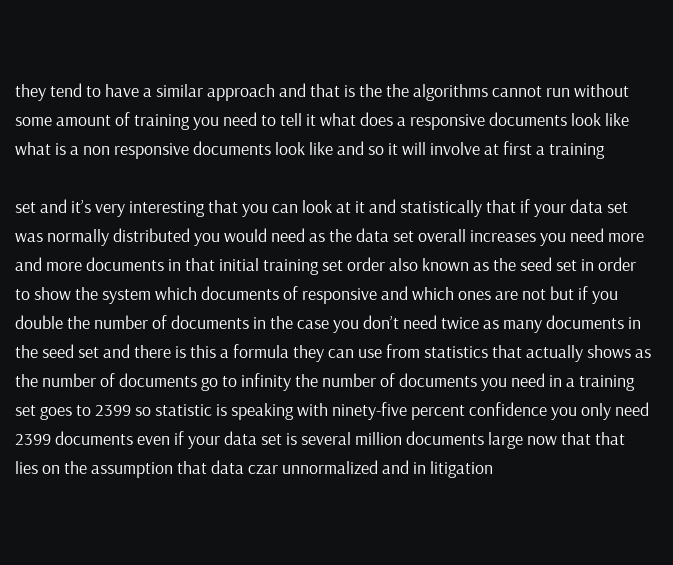they tend to have a similar approach and that is the the algorithms cannot run without some amount of training you need to tell it what does a responsive documents look like what is a non responsive documents look like and so it will involve at first a training

set and it’s very interesting that you can look at it and statistically that if your data set was normally distributed you would need as the data set overall increases you need more and more documents in that initial training set order also known as the seed set in order to show the system which documents of responsive and which ones are not but if you double the number of documents in the case you don’t need twice as many documents in the seed set and there is this a formula they can use from statistics that actually shows as the number of documents go to infinity the number of documents you need in a training set goes to 2399 so statistic is speaking with ninety-five percent confidence you only need 2399 documents even if your data set is several million documents large now that that lies on the assumption that data czar unnormalized and in litigation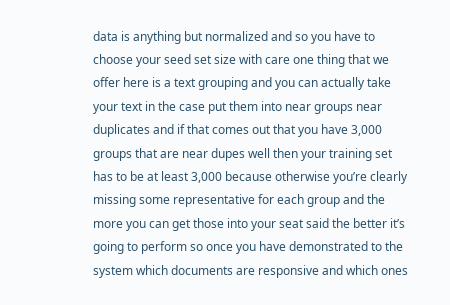data is anything but normalized and so you have to choose your seed set size with care one thing that we offer here is a text grouping and you can actually take your text in the case put them into near groups near duplicates and if that comes out that you have 3,000 groups that are near dupes well then your training set has to be at least 3,000 because otherwise you’re clearly missing some representative for each group and the more you can get those into your seat said the better it’s going to perform so once you have demonstrated to the system which documents are responsive and which ones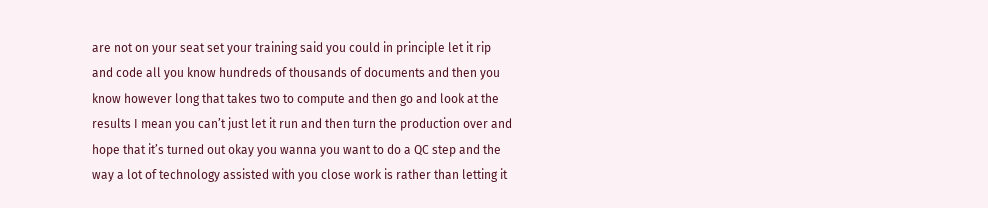are not on your seat set your training said you could in principle let it rip and code all you know hundreds of thousands of documents and then you know however long that takes two to compute and then go and look at the results I mean you can’t just let it run and then turn the production over and hope that it’s turned out okay you wanna you want to do a QC step and the way a lot of technology assisted with you close work is rather than letting it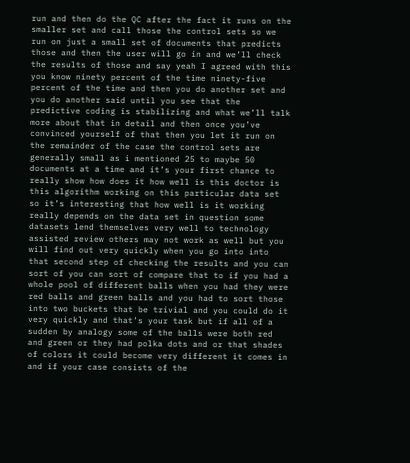run and then do the QC after the fact it runs on the smaller set and call those the control sets so we run on just a small set of documents that predicts those and then the user will go in and we’ll check the results of those and say yeah I agreed with this you know ninety percent of the time ninety-five percent of the time and then you do another set and you do another said until you see that the predictive coding is stabilizing and what we’ll talk more about that in detail and then once you’ve convinced yourself of that then you let it run on the remainder of the case the control sets are generally small as i mentioned 25 to maybe 50 documents at a time and it’s your first chance to really show how does it how well is this doctor is this algorithm working on this particular data set so it’s interesting that how well is it working really depends on the data set in question some datasets lend themselves very well to technology assisted review others may not work as well but you will find out very quickly when you go into into that second step of checking the results and you can sort of you can sort of compare that to if you had a whole pool of different balls when you had they were red balls and green balls and you had to sort those into two buckets that be trivial and you could do it very quickly and that’s your task but if all of a sudden by analogy some of the balls were both red and green or they had polka dots and or that shades of colors it could become very different it comes in and if your case consists of the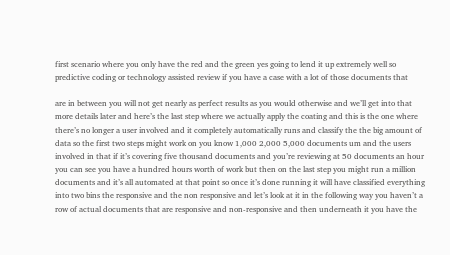first scenario where you only have the red and the green yes going to lend it up extremely well so predictive coding or technology assisted review if you have a case with a lot of those documents that

are in between you will not get nearly as perfect results as you would otherwise and we’ll get into that more details later and here’s the last step where we actually apply the coating and this is the one where there’s no longer a user involved and it completely automatically runs and classify the the big amount of data so the first two steps might work on you know 1,000 2,000 5,000 documents um and the users involved in that if it’s covering five thousand documents and you’re reviewing at 50 documents an hour you can see you have a hundred hours worth of work but then on the last step you might run a million documents and it’s all automated at that point so once it’s done running it will have classified everything into two bins the responsive and the non responsive and let’s look at it in the following way you haven’t a row of actual documents that are responsive and non-responsive and then underneath it you have the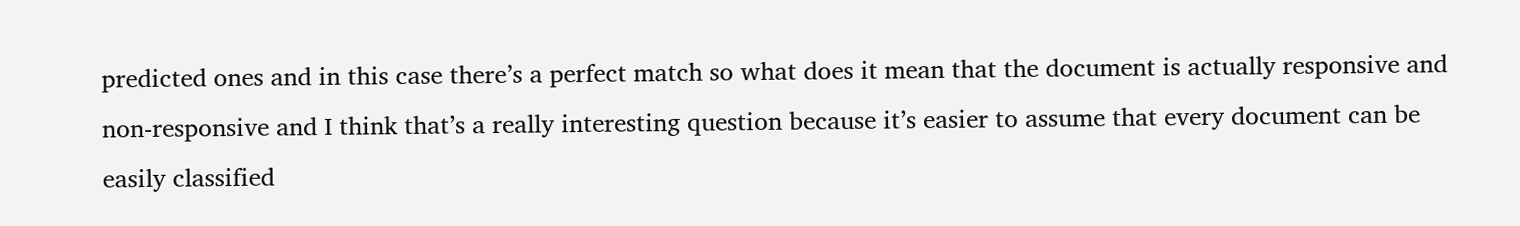predicted ones and in this case there’s a perfect match so what does it mean that the document is actually responsive and non-responsive and I think that’s a really interesting question because it’s easier to assume that every document can be easily classified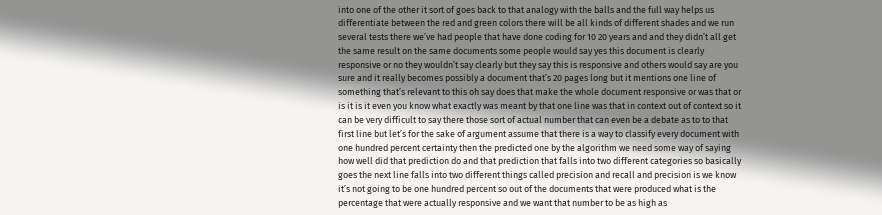into one of the other it sort of goes back to that analogy with the balls and the full way helps us differentiate between the red and green colors there will be all kinds of different shades and we run several tests there we’ve had people that have done coding for 10 20 years and and they didn’t all get the same result on the same documents some people would say yes this document is clearly responsive or no they wouldn’t say clearly but they say this is responsive and others would say are you sure and it really becomes possibly a document that’s 20 pages long but it mentions one line of something that’s relevant to this oh say does that make the whole document responsive or was that or is it is it even you know what exactly was meant by that one line was that in context out of context so it can be very difficult to say there those sort of actual number that can even be a debate as to to that first line but let’s for the sake of argument assume that there is a way to classify every document with one hundred percent certainty then the predicted one by the algorithm we need some way of saying how well did that prediction do and that prediction that falls into two different categories so basically goes the next line falls into two different things called precision and recall and precision is we know it’s not going to be one hundred percent so out of the documents that were produced what is the percentage that were actually responsive and we want that number to be as high as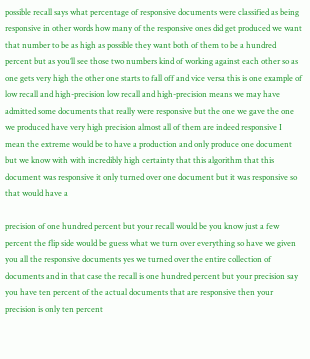possible recall says what percentage of responsive documents were classified as being responsive in other words how many of the responsive ones did get produced we want that number to be as high as possible they want both of them to be a hundred percent but as you’ll see those two numbers kind of working against each other so as one gets very high the other one starts to fall off and vice versa this is one example of low recall and high-precision low recall and high-precision means we may have admitted some documents that really were responsive but the one we gave the one we produced have very high precision almost all of them are indeed responsive I mean the extreme would be to have a production and only produce one document but we know with with incredibly high certainty that this algorithm that this document was responsive it only turned over one document but it was responsive so that would have a

precision of one hundred percent but your recall would be you know just a few percent the flip side would be guess what we turn over everything so have we given you all the responsive documents yes we turned over the entire collection of documents and in that case the recall is one hundred percent but your precision say you have ten percent of the actual documents that are responsive then your precision is only ten percent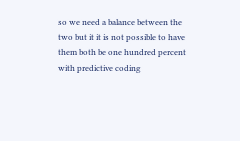so we need a balance between the two but it it is not possible to have them both be one hundred percent with predictive coding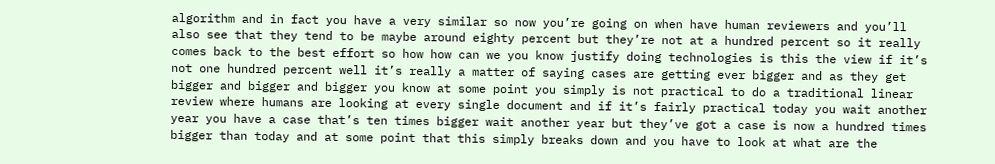algorithm and in fact you have a very similar so now you’re going on when have human reviewers and you’ll also see that they tend to be maybe around eighty percent but they’re not at a hundred percent so it really comes back to the best effort so how how can we you know justify doing technologies is this the view if it’s not one hundred percent well it’s really a matter of saying cases are getting ever bigger and as they get bigger and bigger and bigger you know at some point you simply is not practical to do a traditional linear review where humans are looking at every single document and if it’s fairly practical today you wait another year you have a case that’s ten times bigger wait another year but they’ve got a case is now a hundred times bigger than today and at some point that this simply breaks down and you have to look at what are the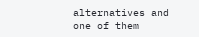alternatives and one of them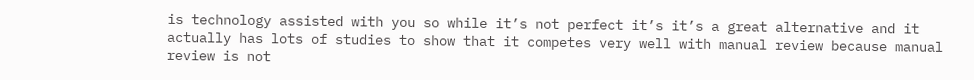is technology assisted with you so while it’s not perfect it’s it’s a great alternative and it actually has lots of studies to show that it competes very well with manual review because manual review is not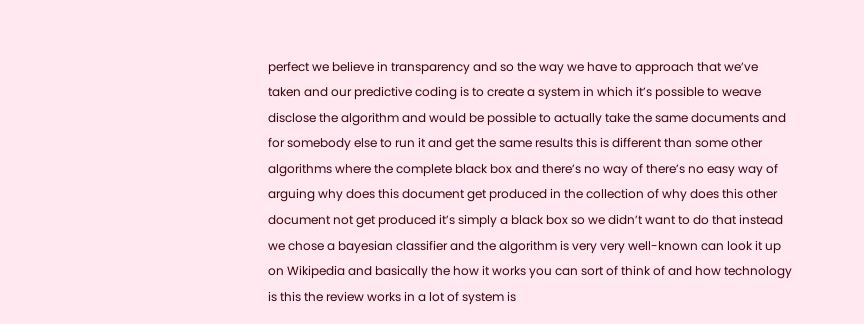perfect we believe in transparency and so the way we have to approach that we’ve taken and our predictive coding is to create a system in which it’s possible to weave disclose the algorithm and would be possible to actually take the same documents and for somebody else to run it and get the same results this is different than some other algorithms where the complete black box and there’s no way of there’s no easy way of arguing why does this document get produced in the collection of why does this other document not get produced it’s simply a black box so we didn’t want to do that instead we chose a bayesian classifier and the algorithm is very very well-known can look it up on Wikipedia and basically the how it works you can sort of think of and how technology is this the review works in a lot of system is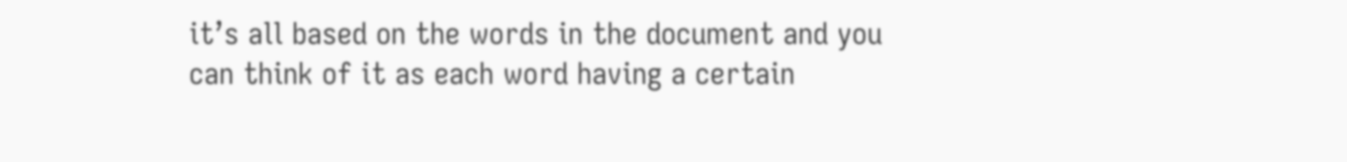it’s all based on the words in the document and you can think of it as each word having a certain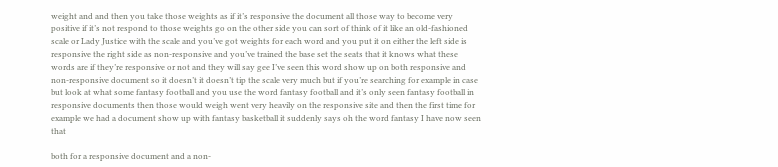weight and and then you take those weights as if it’s responsive the document all those way to become very positive if it’s not respond to those weights go on the other side you can sort of think of it like an old-fashioned scale or Lady Justice with the scale and you’ve got weights for each word and you put it on either the left side is responsive the right side as non-responsive and you’ve trained the base set the seats that it knows what these words are if they’re responsive or not and they will say gee I’ve seen this word show up on both responsive and non-responsive document so it doesn’t it doesn’t tip the scale very much but if you’re searching for example in case but look at what some fantasy football and you use the word fantasy football and it’s only seen fantasy football in responsive documents then those would weigh went very heavily on the responsive site and then the first time for example we had a document show up with fantasy basketball it suddenly says oh the word fantasy I have now seen that

both for a responsive document and a non-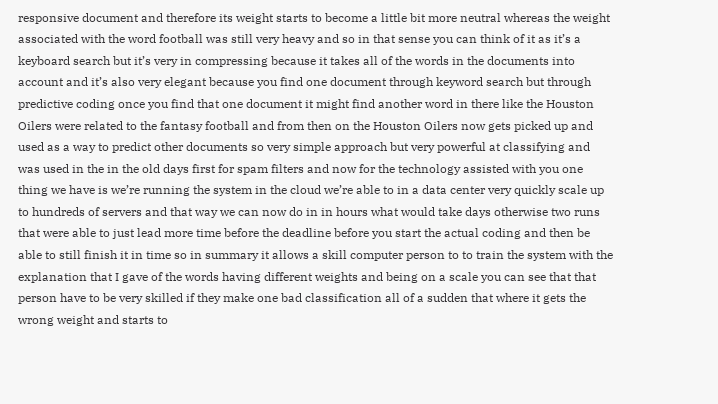responsive document and therefore its weight starts to become a little bit more neutral whereas the weight associated with the word football was still very heavy and so in that sense you can think of it as it’s a keyboard search but it’s very in compressing because it takes all of the words in the documents into account and it’s also very elegant because you find one document through keyword search but through predictive coding once you find that one document it might find another word in there like the Houston Oilers were related to the fantasy football and from then on the Houston Oilers now gets picked up and used as a way to predict other documents so very simple approach but very powerful at classifying and was used in the in the old days first for spam filters and now for the technology assisted with you one thing we have is we’re running the system in the cloud we’re able to in a data center very quickly scale up to hundreds of servers and that way we can now do in in hours what would take days otherwise two runs that were able to just lead more time before the deadline before you start the actual coding and then be able to still finish it in time so in summary it allows a skill computer person to to train the system with the explanation that I gave of the words having different weights and being on a scale you can see that that person have to be very skilled if they make one bad classification all of a sudden that where it gets the wrong weight and starts to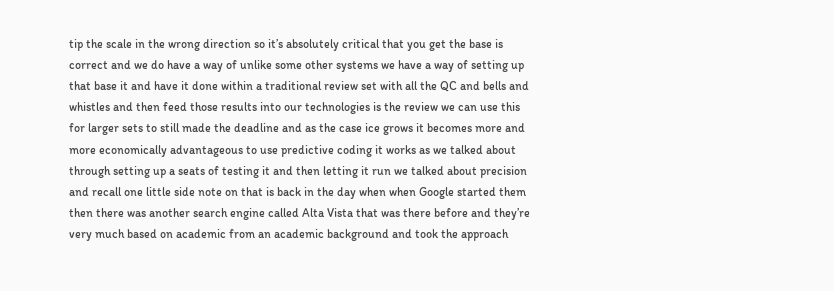tip the scale in the wrong direction so it’s absolutely critical that you get the base is correct and we do have a way of unlike some other systems we have a way of setting up that base it and have it done within a traditional review set with all the QC and bells and whistles and then feed those results into our technologies is the review we can use this for larger sets to still made the deadline and as the case ice grows it becomes more and more economically advantageous to use predictive coding it works as we talked about through setting up a seats of testing it and then letting it run we talked about precision and recall one little side note on that is back in the day when when Google started them then there was another search engine called Alta Vista that was there before and they’re very much based on academic from an academic background and took the approach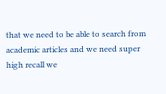that we need to be able to search from academic articles and we need super high recall we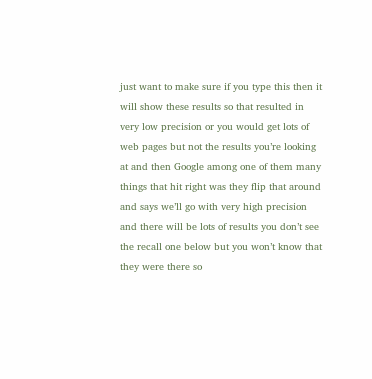just want to make sure if you type this then it will show these results so that resulted in very low precision or you would get lots of web pages but not the results you’re looking at and then Google among one of them many things that hit right was they flip that around and says we’ll go with very high precision and there will be lots of results you don’t see the recall one below but you won’t know that they were there so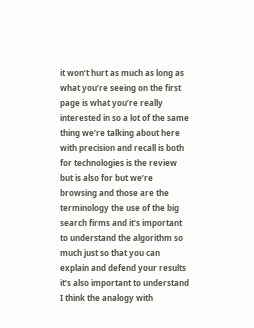it won’t hurt as much as long as what you’re seeing on the first page is what you’re really interested in so a lot of the same thing we’re talking about here with precision and recall is both for technologies is the review but is also for but we’re browsing and those are the terminology the use of the big search firms and it’s important to understand the algorithm so much just so that you can explain and defend your results it’s also important to understand I think the analogy with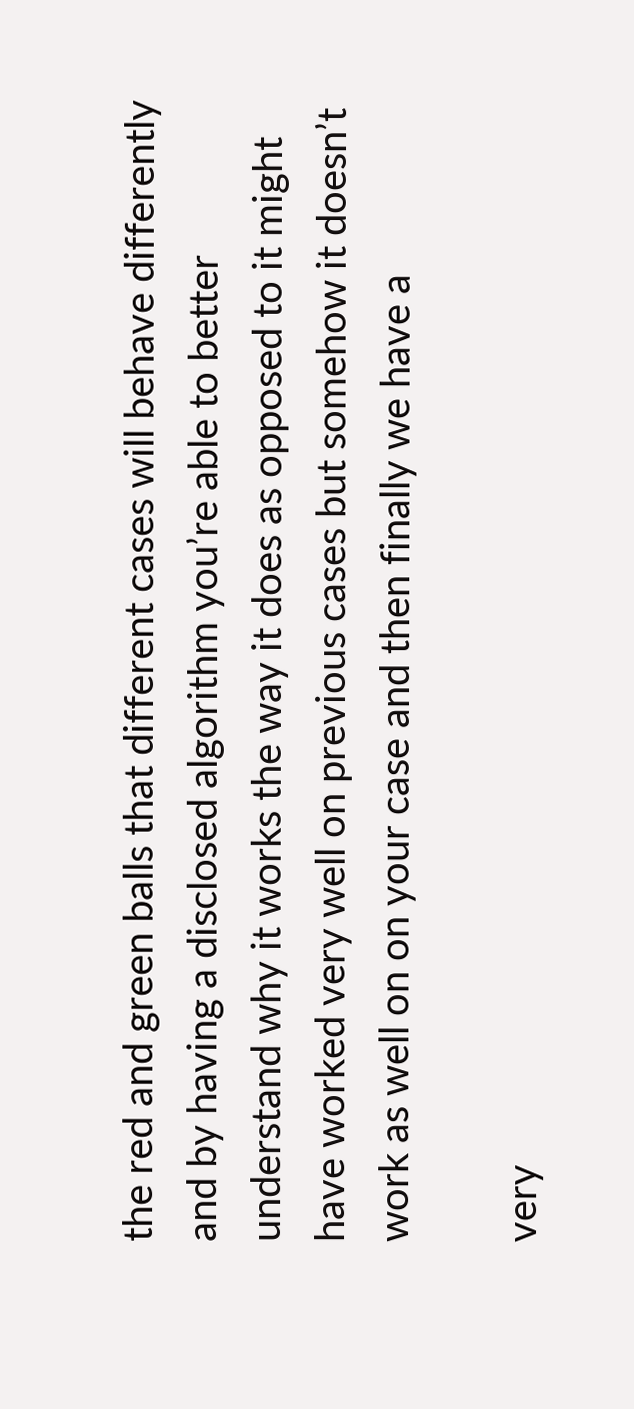the red and green balls that different cases will behave differently and by having a disclosed algorithm you’re able to better understand why it works the way it does as opposed to it might have worked very well on previous cases but somehow it doesn’t work as well on on your case and then finally we have a

very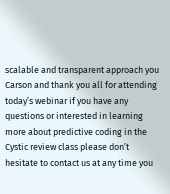scalable and transparent approach you Carson and thank you all for attending today’s webinar if you have any questions or interested in learning more about predictive coding in the Cystic review class please don’t hesitate to contact us at any time you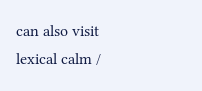can also visit lexical calm /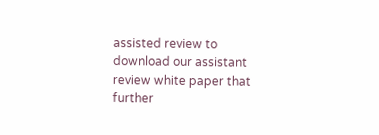assisted review to download our assistant review white paper that further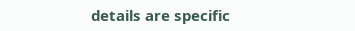details are specific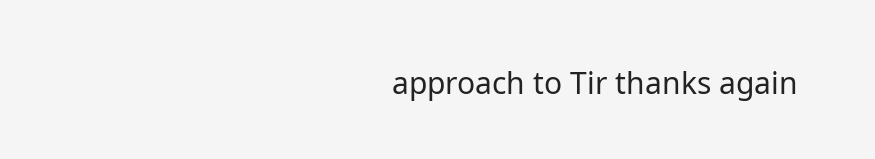approach to Tir thanks again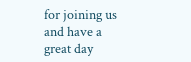for joining us and have a great day